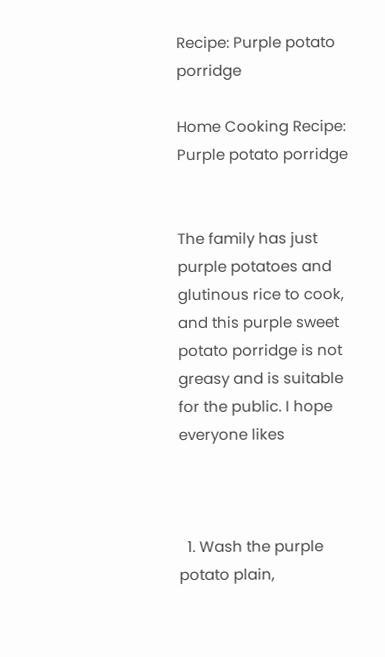Recipe: Purple potato porridge

Home Cooking Recipe: Purple potato porridge


The family has just purple potatoes and glutinous rice to cook, and this purple sweet potato porridge is not greasy and is suitable for the public. I hope everyone likes



  1. Wash the purple potato plain,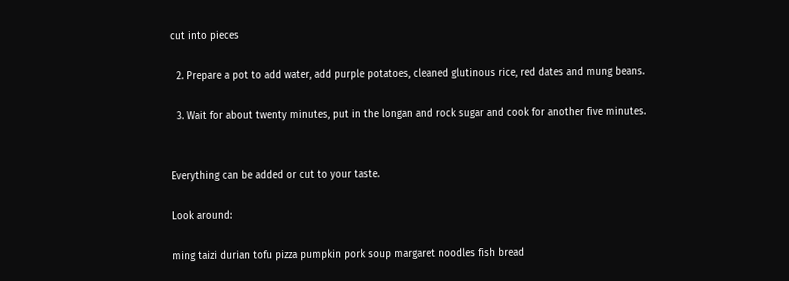cut into pieces

  2. Prepare a pot to add water, add purple potatoes, cleaned glutinous rice, red dates and mung beans.

  3. Wait for about twenty minutes, put in the longan and rock sugar and cook for another five minutes.


Everything can be added or cut to your taste.

Look around:

ming taizi durian tofu pizza pumpkin pork soup margaret noodles fish bread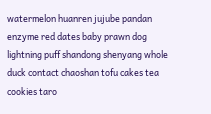watermelon huanren jujube pandan enzyme red dates baby prawn dog lightning puff shandong shenyang whole duck contact chaoshan tofu cakes tea cookies taro